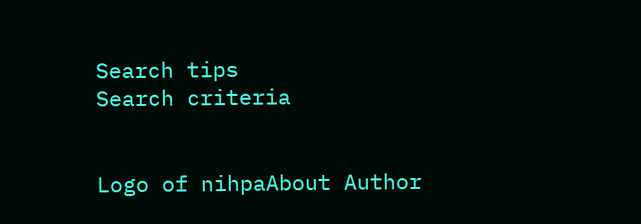Search tips
Search criteria


Logo of nihpaAbout Author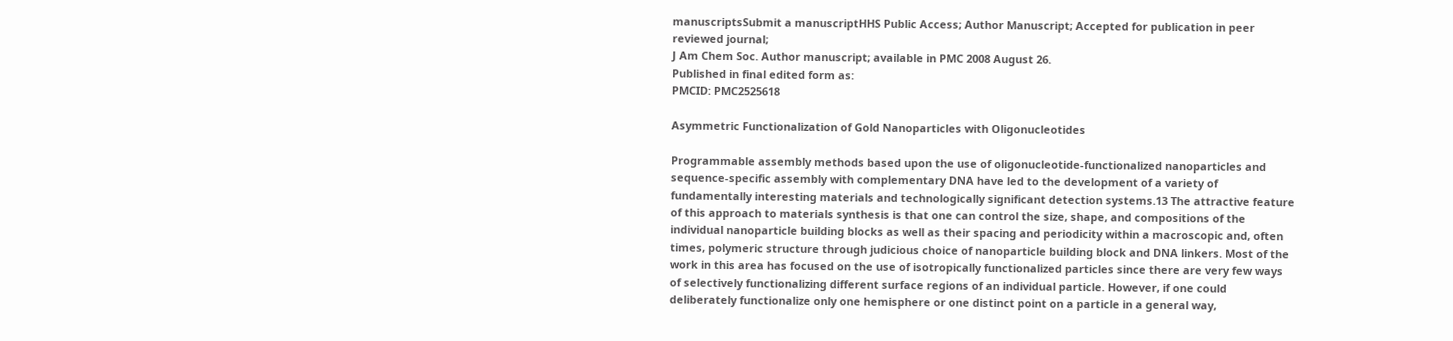manuscriptsSubmit a manuscriptHHS Public Access; Author Manuscript; Accepted for publication in peer reviewed journal;
J Am Chem Soc. Author manuscript; available in PMC 2008 August 26.
Published in final edited form as:
PMCID: PMC2525618

Asymmetric Functionalization of Gold Nanoparticles with Oligonucleotides

Programmable assembly methods based upon the use of oligonucleotide-functionalized nanoparticles and sequence-specific assembly with complementary DNA have led to the development of a variety of fundamentally interesting materials and technologically significant detection systems.13 The attractive feature of this approach to materials synthesis is that one can control the size, shape, and compositions of the individual nanoparticle building blocks as well as their spacing and periodicity within a macroscopic and, often times, polymeric structure through judicious choice of nanoparticle building block and DNA linkers. Most of the work in this area has focused on the use of isotropically functionalized particles since there are very few ways of selectively functionalizing different surface regions of an individual particle. However, if one could deliberately functionalize only one hemisphere or one distinct point on a particle in a general way,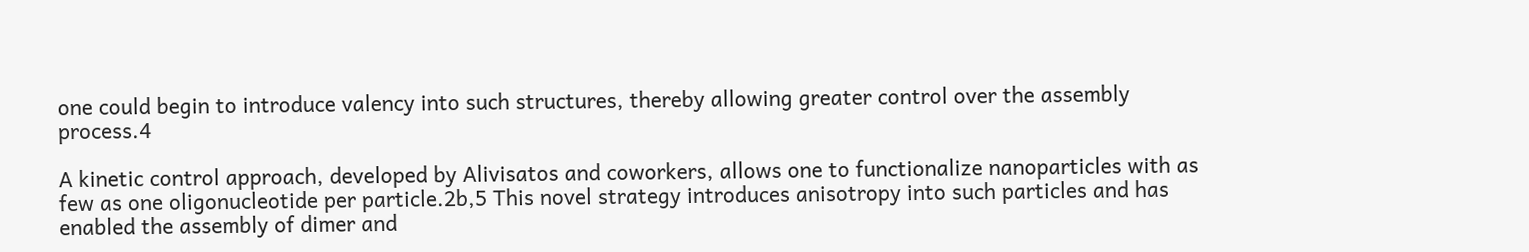one could begin to introduce valency into such structures, thereby allowing greater control over the assembly process.4

A kinetic control approach, developed by Alivisatos and coworkers, allows one to functionalize nanoparticles with as few as one oligonucleotide per particle.2b,5 This novel strategy introduces anisotropy into such particles and has enabled the assembly of dimer and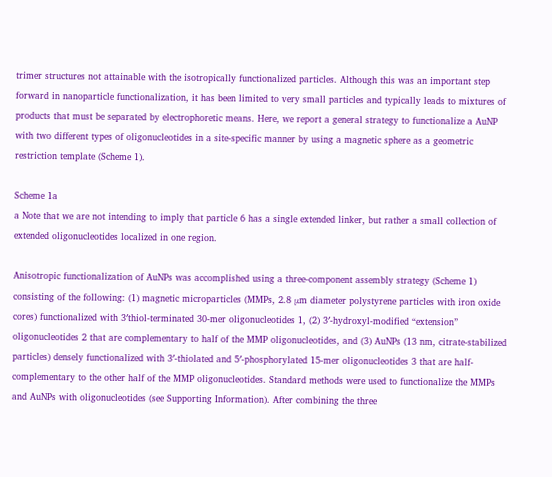trimer structures not attainable with the isotropically functionalized particles. Although this was an important step forward in nanoparticle functionalization, it has been limited to very small particles and typically leads to mixtures of products that must be separated by electrophoretic means. Here, we report a general strategy to functionalize a AuNP with two different types of oligonucleotides in a site-specific manner by using a magnetic sphere as a geometric restriction template (Scheme 1).

Scheme 1a
a Note that we are not intending to imply that particle 6 has a single extended linker, but rather a small collection of extended oligonucleotides localized in one region.

Anisotropic functionalization of AuNPs was accomplished using a three-component assembly strategy (Scheme 1) consisting of the following: (1) magnetic microparticles (MMPs, 2.8 μm diameter polystyrene particles with iron oxide cores) functionalized with 3′thiol-terminated 30-mer oligonucleotides 1, (2) 3′-hydroxyl-modified “extension” oligonucleotides 2 that are complementary to half of the MMP oligonucleotides, and (3) AuNPs (13 nm, citrate-stabilized particles) densely functionalized with 3′-thiolated and 5′-phosphorylated 15-mer oligonucleotides 3 that are half-complementary to the other half of the MMP oligonucleotides. Standard methods were used to functionalize the MMPs and AuNPs with oligonucleotides (see Supporting Information). After combining the three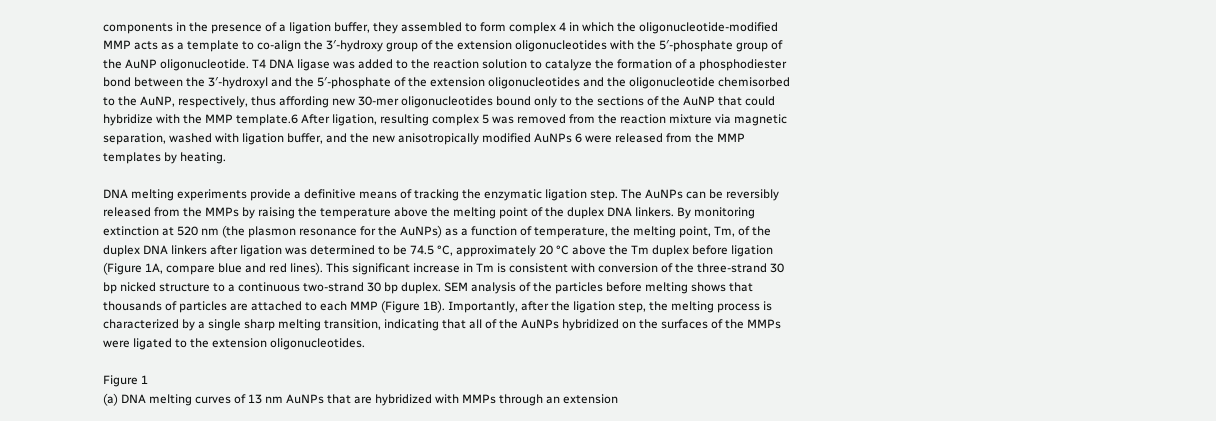components in the presence of a ligation buffer, they assembled to form complex 4 in which the oligonucleotide-modified MMP acts as a template to co-align the 3′-hydroxy group of the extension oligonucleotides with the 5′-phosphate group of the AuNP oligonucleotide. T4 DNA ligase was added to the reaction solution to catalyze the formation of a phosphodiester bond between the 3′-hydroxyl and the 5′-phosphate of the extension oligonucleotides and the oligonucleotide chemisorbed to the AuNP, respectively, thus affording new 30-mer oligonucleotides bound only to the sections of the AuNP that could hybridize with the MMP template.6 After ligation, resulting complex 5 was removed from the reaction mixture via magnetic separation, washed with ligation buffer, and the new anisotropically modified AuNPs 6 were released from the MMP templates by heating.

DNA melting experiments provide a definitive means of tracking the enzymatic ligation step. The AuNPs can be reversibly released from the MMPs by raising the temperature above the melting point of the duplex DNA linkers. By monitoring extinction at 520 nm (the plasmon resonance for the AuNPs) as a function of temperature, the melting point, Tm, of the duplex DNA linkers after ligation was determined to be 74.5 °C, approximately 20 °C above the Tm duplex before ligation (Figure 1A, compare blue and red lines). This significant increase in Tm is consistent with conversion of the three-strand 30 bp nicked structure to a continuous two-strand 30 bp duplex. SEM analysis of the particles before melting shows that thousands of particles are attached to each MMP (Figure 1B). Importantly, after the ligation step, the melting process is characterized by a single sharp melting transition, indicating that all of the AuNPs hybridized on the surfaces of the MMPs were ligated to the extension oligonucleotides.

Figure 1
(a) DNA melting curves of 13 nm AuNPs that are hybridized with MMPs through an extension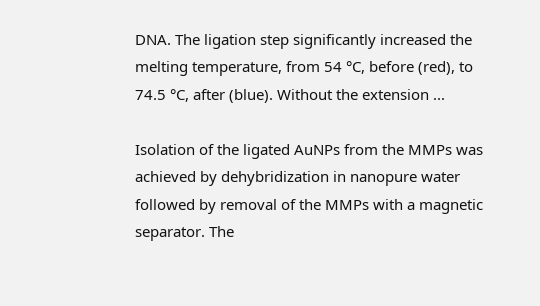DNA. The ligation step significantly increased the melting temperature, from 54 °C, before (red), to 74.5 °C, after (blue). Without the extension ...

Isolation of the ligated AuNPs from the MMPs was achieved by dehybridization in nanopure water followed by removal of the MMPs with a magnetic separator. The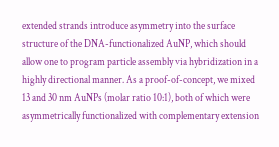extended strands introduce asymmetry into the surface structure of the DNA-functionalized AuNP, which should allow one to program particle assembly via hybridization in a highly directional manner. As a proof-of-concept, we mixed 13 and 30 nm AuNPs (molar ratio 10:1), both of which were asymmetrically functionalized with complementary extension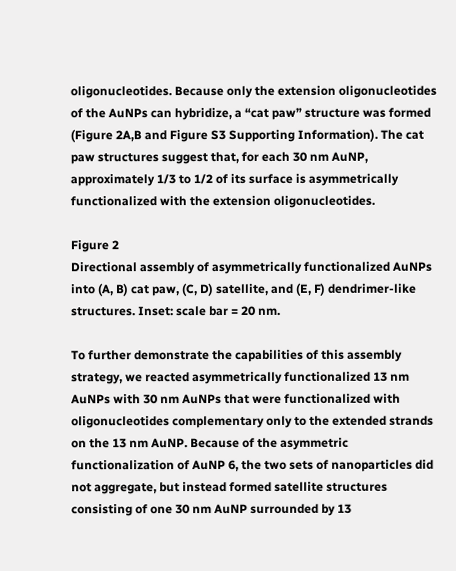oligonucleotides. Because only the extension oligonucleotides of the AuNPs can hybridize, a “cat paw” structure was formed (Figure 2A,B and Figure S3 Supporting Information). The cat paw structures suggest that, for each 30 nm AuNP, approximately 1/3 to 1/2 of its surface is asymmetrically functionalized with the extension oligonucleotides.

Figure 2
Directional assembly of asymmetrically functionalized AuNPs into (A, B) cat paw, (C, D) satellite, and (E, F) dendrimer-like structures. Inset: scale bar = 20 nm.

To further demonstrate the capabilities of this assembly strategy, we reacted asymmetrically functionalized 13 nm AuNPs with 30 nm AuNPs that were functionalized with oligonucleotides complementary only to the extended strands on the 13 nm AuNP. Because of the asymmetric functionalization of AuNP 6, the two sets of nanoparticles did not aggregate, but instead formed satellite structures consisting of one 30 nm AuNP surrounded by 13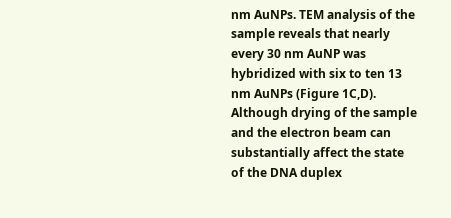nm AuNPs. TEM analysis of the sample reveals that nearly every 30 nm AuNP was hybridized with six to ten 13 nm AuNPs (Figure 1C,D). Although drying of the sample and the electron beam can substantially affect the state of the DNA duplex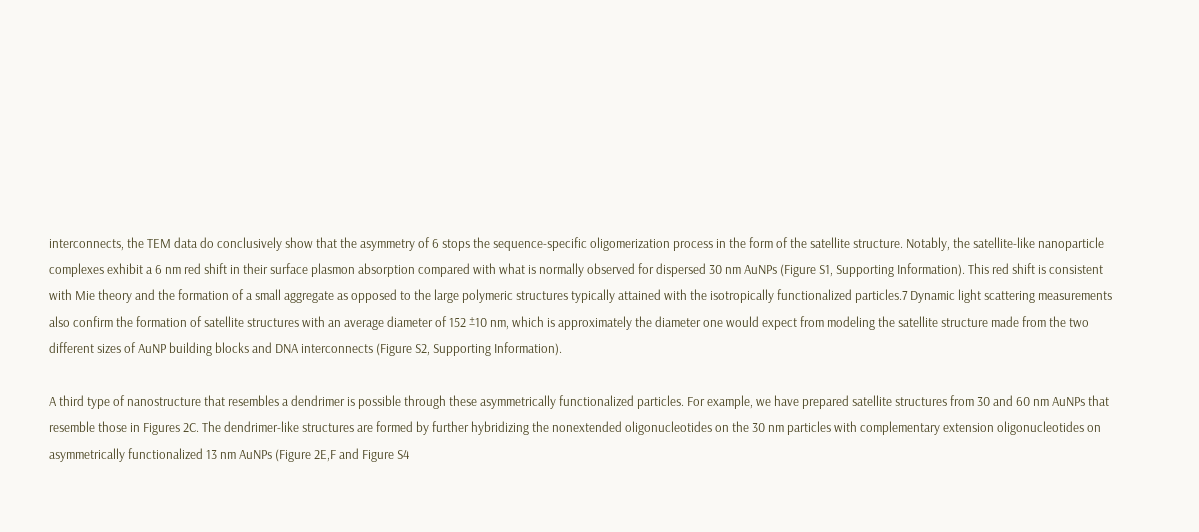interconnects, the TEM data do conclusively show that the asymmetry of 6 stops the sequence-specific oligomerization process in the form of the satellite structure. Notably, the satellite-like nanoparticle complexes exhibit a 6 nm red shift in their surface plasmon absorption compared with what is normally observed for dispersed 30 nm AuNPs (Figure S1, Supporting Information). This red shift is consistent with Mie theory and the formation of a small aggregate as opposed to the large polymeric structures typically attained with the isotropically functionalized particles.7 Dynamic light scattering measurements also confirm the formation of satellite structures with an average diameter of 152 ±10 nm, which is approximately the diameter one would expect from modeling the satellite structure made from the two different sizes of AuNP building blocks and DNA interconnects (Figure S2, Supporting Information).

A third type of nanostructure that resembles a dendrimer is possible through these asymmetrically functionalized particles. For example, we have prepared satellite structures from 30 and 60 nm AuNPs that resemble those in Figures 2C. The dendrimer-like structures are formed by further hybridizing the nonextended oligonucleotides on the 30 nm particles with complementary extension oligonucleotides on asymmetrically functionalized 13 nm AuNPs (Figure 2E,F and Figure S4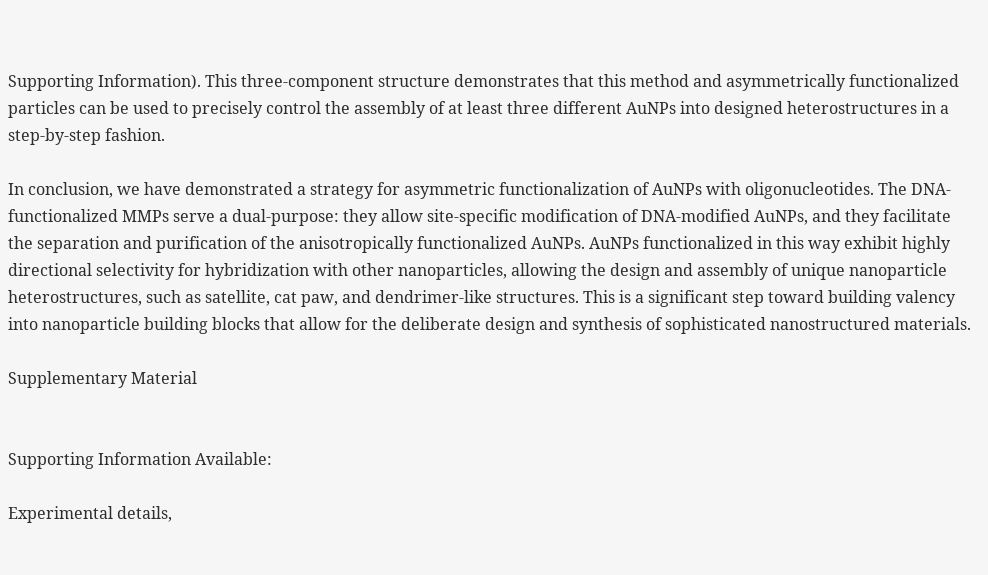Supporting Information). This three-component structure demonstrates that this method and asymmetrically functionalized particles can be used to precisely control the assembly of at least three different AuNPs into designed heterostructures in a step-by-step fashion.

In conclusion, we have demonstrated a strategy for asymmetric functionalization of AuNPs with oligonucleotides. The DNA-functionalized MMPs serve a dual-purpose: they allow site-specific modification of DNA-modified AuNPs, and they facilitate the separation and purification of the anisotropically functionalized AuNPs. AuNPs functionalized in this way exhibit highly directional selectivity for hybridization with other nanoparticles, allowing the design and assembly of unique nanoparticle heterostructures, such as satellite, cat paw, and dendrimer-like structures. This is a significant step toward building valency into nanoparticle building blocks that allow for the deliberate design and synthesis of sophisticated nanostructured materials.

Supplementary Material


Supporting Information Available:

Experimental details,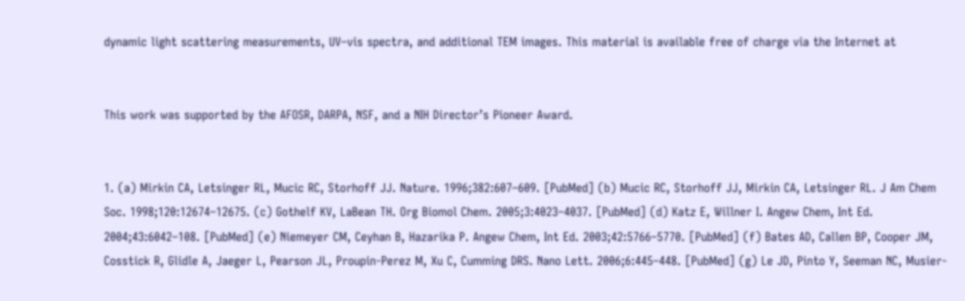dynamic light scattering measurements, UV–vis spectra, and additional TEM images. This material is available free of charge via the Internet at


This work was supported by the AFOSR, DARPA, NSF, and a NIH Director’s Pioneer Award.


1. (a) Mirkin CA, Letsinger RL, Mucic RC, Storhoff JJ. Nature. 1996;382:607–609. [PubMed] (b) Mucic RC, Storhoff JJ, Mirkin CA, Letsinger RL. J Am Chem Soc. 1998;120:12674–12675. (c) Gothelf KV, LaBean TH. Org Biomol Chem. 2005;3:4023–4037. [PubMed] (d) Katz E, Willner I. Angew Chem, Int Ed. 2004;43:6042–108. [PubMed] (e) Niemeyer CM, Ceyhan B, Hazarika P. Angew Chem, Int Ed. 2003;42:5766–5770. [PubMed] (f) Bates AD, Callen BP, Cooper JM, Cosstick R, Glidle A, Jaeger L, Pearson JL, Proupin-Perez M, Xu C, Cumming DRS. Nano Lett. 2006;6:445–448. [PubMed] (g) Le JD, Pinto Y, Seeman NC, Musier-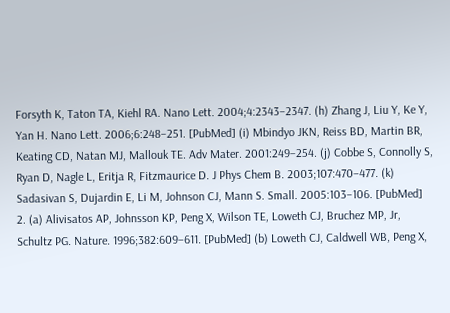Forsyth K, Taton TA, Kiehl RA. Nano Lett. 2004;4:2343–2347. (h) Zhang J, Liu Y, Ke Y, Yan H. Nano Lett. 2006;6:248–251. [PubMed] (i) Mbindyo JKN, Reiss BD, Martin BR, Keating CD, Natan MJ, Mallouk TE. Adv Mater. 2001:249–254. (j) Cobbe S, Connolly S, Ryan D, Nagle L, Eritja R, Fitzmaurice D. J Phys Chem B. 2003;107:470–477. (k) Sadasivan S, Dujardin E, Li M, Johnson CJ, Mann S. Small. 2005:103–106. [PubMed]
2. (a) Alivisatos AP, Johnsson KP, Peng X, Wilson TE, Loweth CJ, Bruchez MP, Jr, Schultz PG. Nature. 1996;382:609–611. [PubMed] (b) Loweth CJ, Caldwell WB, Peng X,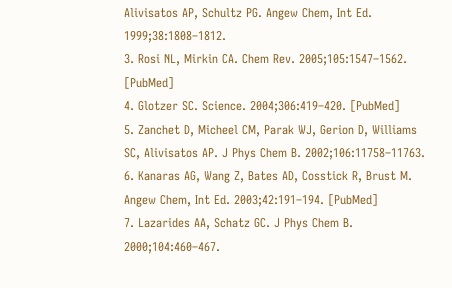Alivisatos AP, Schultz PG. Angew Chem, Int Ed. 1999;38:1808–1812.
3. Rosi NL, Mirkin CA. Chem Rev. 2005;105:1547–1562. [PubMed]
4. Glotzer SC. Science. 2004;306:419–420. [PubMed]
5. Zanchet D, Micheel CM, Parak WJ, Gerion D, Williams SC, Alivisatos AP. J Phys Chem B. 2002;106:11758–11763.
6. Kanaras AG, Wang Z, Bates AD, Cosstick R, Brust M. Angew Chem, Int Ed. 2003;42:191–194. [PubMed]
7. Lazarides AA, Schatz GC. J Phys Chem B. 2000;104:460–467.